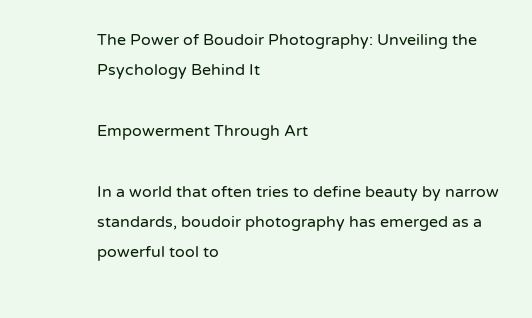The Power of Boudoir Photography: Unveiling the Psychology Behind It

Empowerment Through Art

In a world that often tries to define beauty by narrow standards, boudoir photography has emerged as a powerful tool to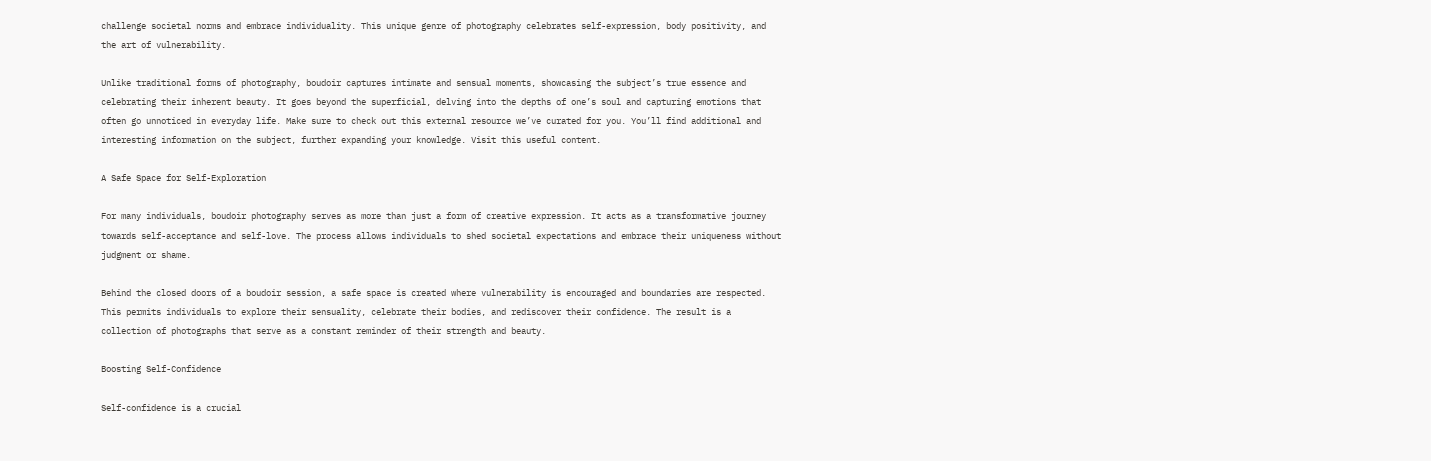challenge societal norms and embrace individuality. This unique genre of photography celebrates self-expression, body positivity, and the art of vulnerability.

Unlike traditional forms of photography, boudoir captures intimate and sensual moments, showcasing the subject’s true essence and celebrating their inherent beauty. It goes beyond the superficial, delving into the depths of one’s soul and capturing emotions that often go unnoticed in everyday life. Make sure to check out this external resource we’ve curated for you. You’ll find additional and interesting information on the subject, further expanding your knowledge. Visit this useful content.

A Safe Space for Self-Exploration

For many individuals, boudoir photography serves as more than just a form of creative expression. It acts as a transformative journey towards self-acceptance and self-love. The process allows individuals to shed societal expectations and embrace their uniqueness without judgment or shame.

Behind the closed doors of a boudoir session, a safe space is created where vulnerability is encouraged and boundaries are respected. This permits individuals to explore their sensuality, celebrate their bodies, and rediscover their confidence. The result is a collection of photographs that serve as a constant reminder of their strength and beauty.

Boosting Self-Confidence

Self-confidence is a crucial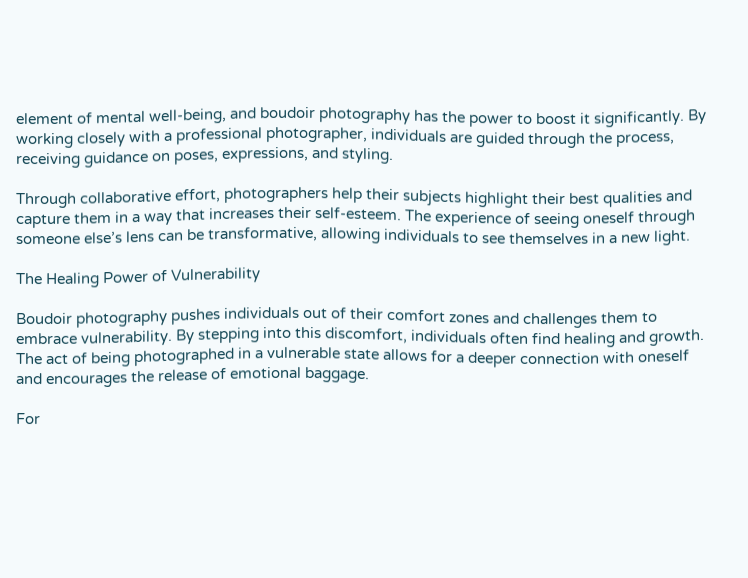element of mental well-being, and boudoir photography has the power to boost it significantly. By working closely with a professional photographer, individuals are guided through the process, receiving guidance on poses, expressions, and styling.

Through collaborative effort, photographers help their subjects highlight their best qualities and capture them in a way that increases their self-esteem. The experience of seeing oneself through someone else’s lens can be transformative, allowing individuals to see themselves in a new light.

The Healing Power of Vulnerability

Boudoir photography pushes individuals out of their comfort zones and challenges them to embrace vulnerability. By stepping into this discomfort, individuals often find healing and growth. The act of being photographed in a vulnerable state allows for a deeper connection with oneself and encourages the release of emotional baggage.

For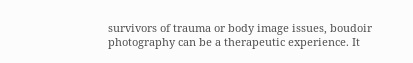survivors of trauma or body image issues, boudoir photography can be a therapeutic experience. It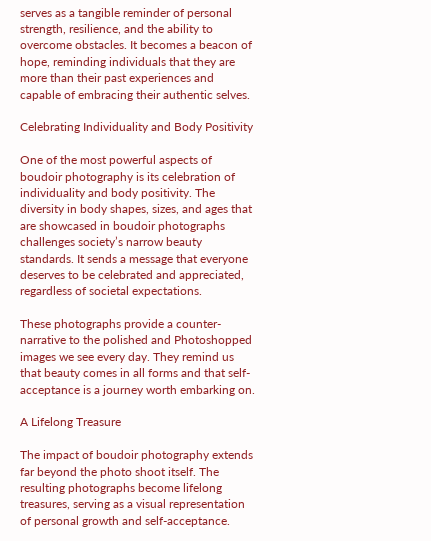serves as a tangible reminder of personal strength, resilience, and the ability to overcome obstacles. It becomes a beacon of hope, reminding individuals that they are more than their past experiences and capable of embracing their authentic selves.

Celebrating Individuality and Body Positivity

One of the most powerful aspects of boudoir photography is its celebration of individuality and body positivity. The diversity in body shapes, sizes, and ages that are showcased in boudoir photographs challenges society’s narrow beauty standards. It sends a message that everyone deserves to be celebrated and appreciated, regardless of societal expectations.

These photographs provide a counter-narrative to the polished and Photoshopped images we see every day. They remind us that beauty comes in all forms and that self-acceptance is a journey worth embarking on.

A Lifelong Treasure

The impact of boudoir photography extends far beyond the photo shoot itself. The resulting photographs become lifelong treasures, serving as a visual representation of personal growth and self-acceptance.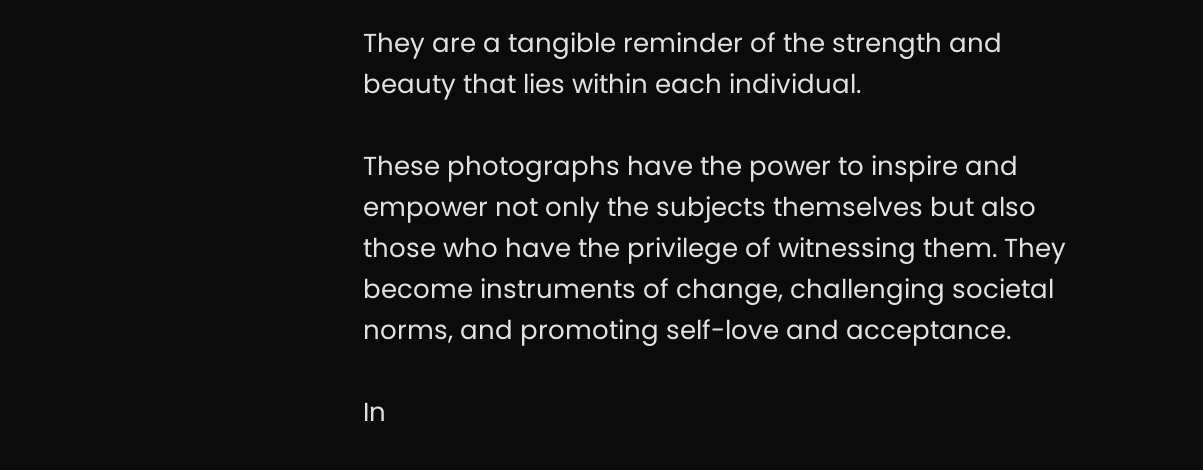They are a tangible reminder of the strength and beauty that lies within each individual.

These photographs have the power to inspire and empower not only the subjects themselves but also those who have the privilege of witnessing them. They become instruments of change, challenging societal norms, and promoting self-love and acceptance.

In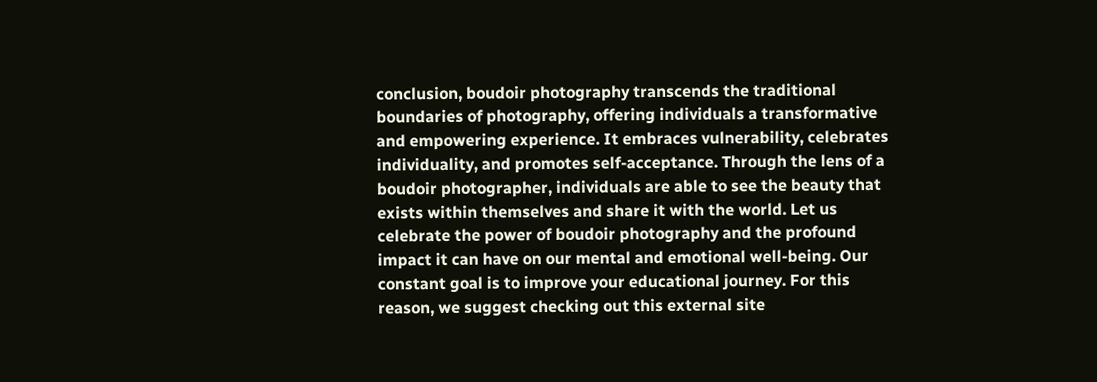conclusion, boudoir photography transcends the traditional boundaries of photography, offering individuals a transformative and empowering experience. It embraces vulnerability, celebrates individuality, and promotes self-acceptance. Through the lens of a boudoir photographer, individuals are able to see the beauty that exists within themselves and share it with the world. Let us celebrate the power of boudoir photography and the profound impact it can have on our mental and emotional well-being. Our constant goal is to improve your educational journey. For this reason, we suggest checking out this external site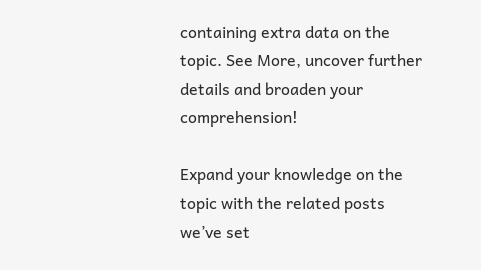containing extra data on the topic. See More, uncover further details and broaden your comprehension!

Expand your knowledge on the topic with the related posts we’ve set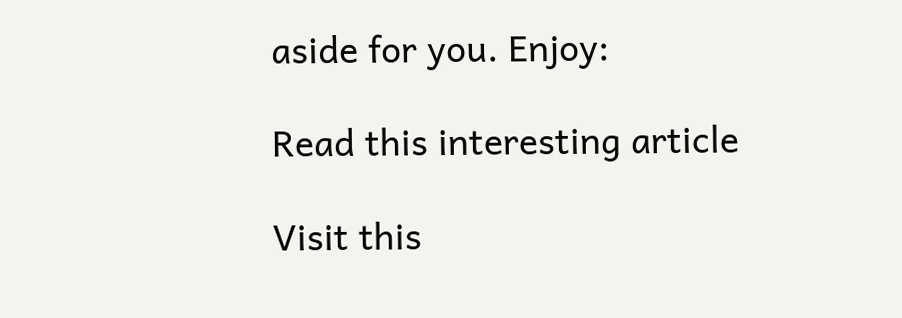aside for you. Enjoy:

Read this interesting article

Visit this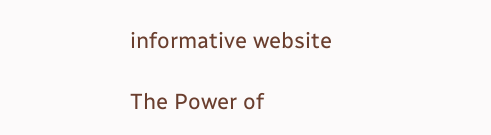informative website

The Power of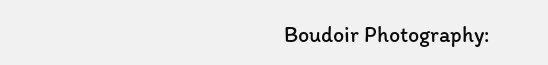Boudoir Photography: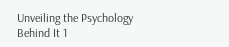Unveiling the Psychology Behind It 1